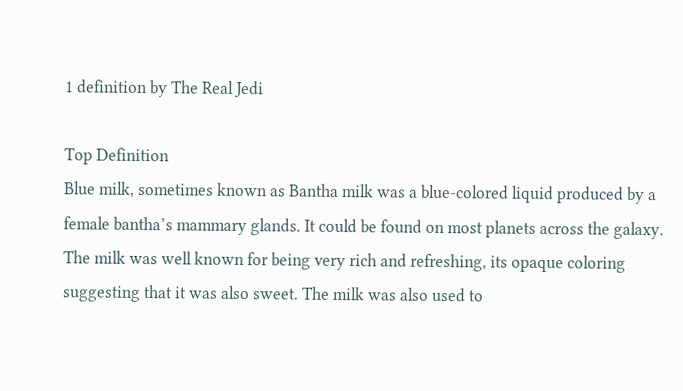1 definition by The Real Jedi

Top Definition
Blue milk, sometimes known as Bantha milk was a blue-colored liquid produced by a female bantha’s mammary glands. It could be found on most planets across the galaxy. The milk was well known for being very rich and refreshing, its opaque coloring suggesting that it was also sweet. The milk was also used to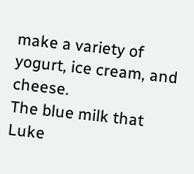make a variety of yogurt, ice cream, and cheese.
The blue milk that Luke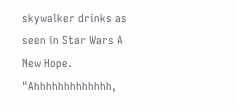skywalker drinks as seen in Star Wars A New Hope.
"Ahhhhhhhhhhhhh,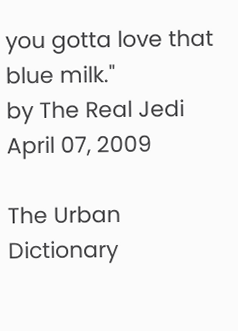you gotta love that blue milk."
by The Real Jedi April 07, 2009

The Urban Dictionary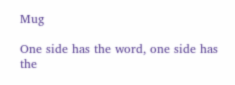Mug

One side has the word, one side has the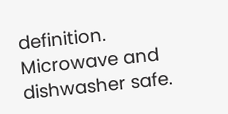definition. Microwave and dishwasher safe.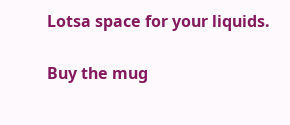Lotsa space for your liquids.

Buy the mug